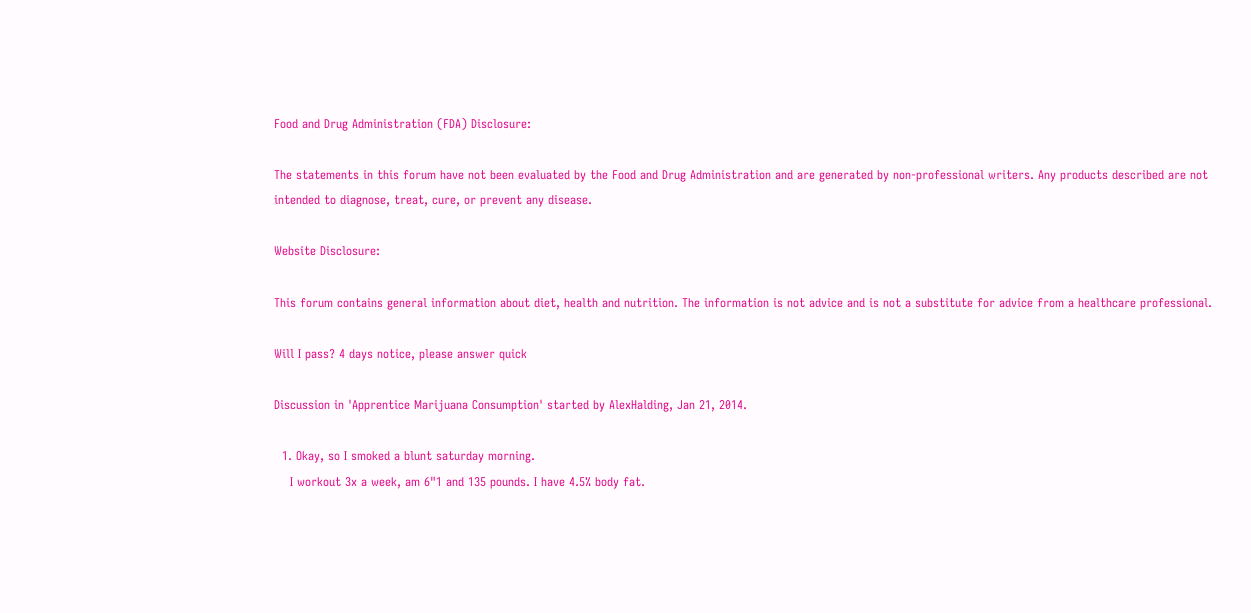Food and Drug Administration (FDA) Disclosure:

The statements in this forum have not been evaluated by the Food and Drug Administration and are generated by non-professional writers. Any products described are not intended to diagnose, treat, cure, or prevent any disease.

Website Disclosure:

This forum contains general information about diet, health and nutrition. The information is not advice and is not a substitute for advice from a healthcare professional.

Will I pass? 4 days notice, please answer quick

Discussion in 'Apprentice Marijuana Consumption' started by AlexHalding, Jan 21, 2014.

  1. Okay, so I smoked a blunt saturday morning.
    I workout 3x a week, am 6"1 and 135 pounds. I have 4.5% body fat.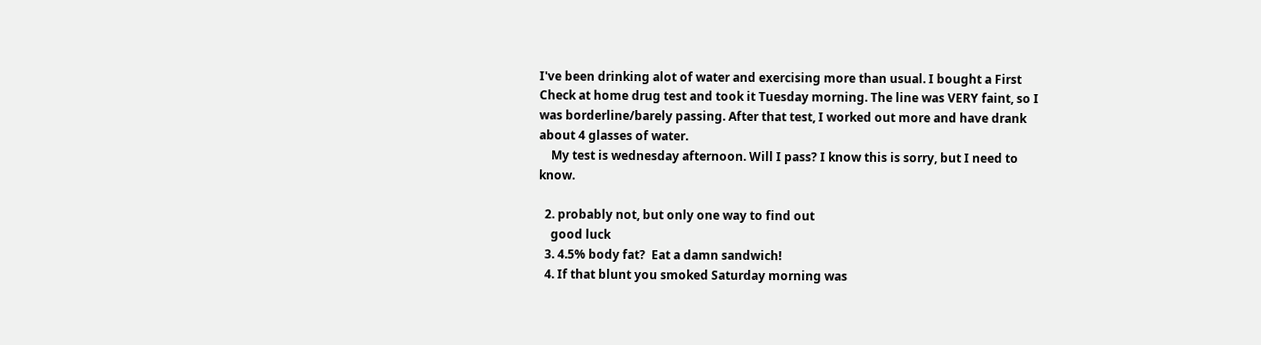I've been drinking alot of water and exercising more than usual. I bought a First Check at home drug test and took it Tuesday morning. The line was VERY faint, so I was borderline/barely passing. After that test, I worked out more and have drank about 4 glasses of water.
    My test is wednesday afternoon. Will I pass? I know this is sorry, but I need to know.

  2. probably not, but only one way to find out
    good luck
  3. 4.5% body fat?  Eat a damn sandwich!
  4. If that blunt you smoked Saturday morning was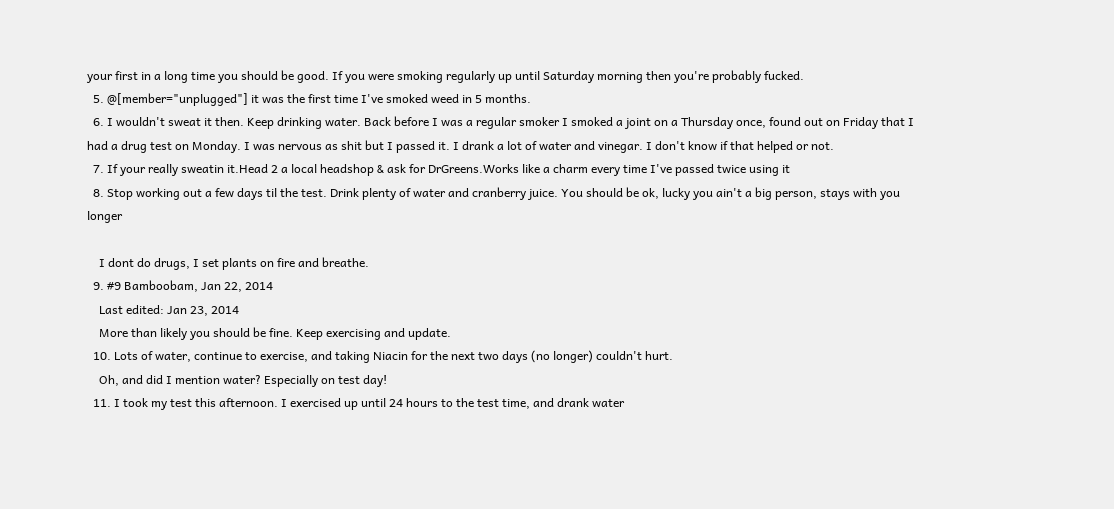your first in a long time you should be good. If you were smoking regularly up until Saturday morning then you're probably fucked.
  5. @[member="unplugged"] it was the first time I've smoked weed in 5 months.
  6. I wouldn't sweat it then. Keep drinking water. Back before I was a regular smoker I smoked a joint on a Thursday once, found out on Friday that I had a drug test on Monday. I was nervous as shit but I passed it. I drank a lot of water and vinegar. I don't know if that helped or not.
  7. If your really sweatin it.Head 2 a local headshop & ask for DrGreens.Works like a charm every time I've passed twice using it
  8. Stop working out a few days til the test. Drink plenty of water and cranberry juice. You should be ok, lucky you ain't a big person, stays with you longer

    I dont do drugs, I set plants on fire and breathe.
  9. #9 Bamboobam, Jan 22, 2014
    Last edited: Jan 23, 2014
    More than likely you should be fine. Keep exercising and update.
  10. Lots of water, continue to exercise, and taking Niacin for the next two days (no longer) couldn't hurt.
    Oh, and did I mention water? Especially on test day!
  11. I took my test this afternoon. I exercised up until 24 hours to the test time, and drank water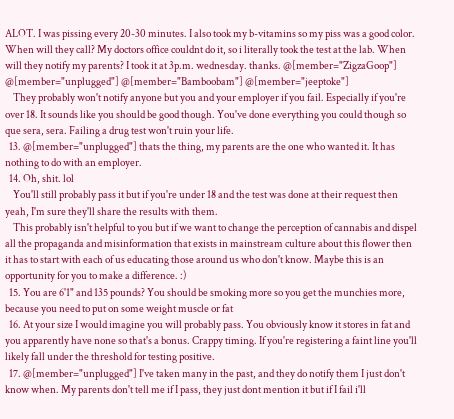ALOT. I was pissing every 20-30 minutes. I also took my b-vitamins so my piss was a good color. When will they call? My doctors office couldnt do it, so i literally took the test at the lab. When will they notify my parents? I took it at 3p.m. wednesday. thanks. @[member="ZigzaGoop"] @[member="unplugged"] @[member="Bamboobam"] @[member="jeeptoke"]
    They probably won't notify anyone but you and your employer if you fail. Especially if you're over 18. It sounds like you should be good though. You've done everything you could though so que sera, sera. Failing a drug test won't ruin your life.
  13. @[member="unplugged"] thats the thing, my parents are the one who wanted it. It has nothing to do with an employer.
  14. Oh, shit. lol
    You'll still probably pass it but if you're under 18 and the test was done at their request then yeah, I'm sure they'll share the results with them.
    This probably isn't helpful to you but if we want to change the perception of cannabis and dispel all the propaganda and misinformation that exists in mainstream culture about this flower then it has to start with each of us educating those around us who don't know. Maybe this is an opportunity for you to make a difference. :)
  15. You are 6'1" and 135 pounds? You should be smoking more so you get the munchies more, because you need to put on some weight muscle or fat
  16. At your size I would imagine you will probably pass. You obviously know it stores in fat and you apparently have none so that's a bonus. Crappy timing. If you're registering a faint line you'll likely fall under the threshold for testing positive.
  17. @[member="unplugged"] I've taken many in the past, and they do notify them I just don't know when. My parents don't tell me if I pass, they just dont mention it but if I fail i'll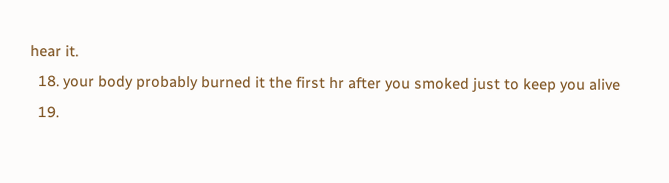hear it.
  18. your body probably burned it the first hr after you smoked just to keep you alive
  19.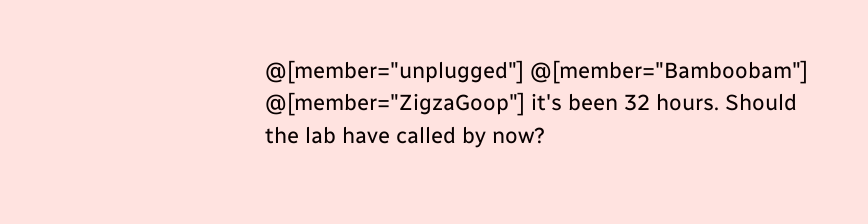@[member="unplugged"] @[member="Bamboobam"] @[member="ZigzaGoop"] it's been 32 hours. Should the lab have called by now?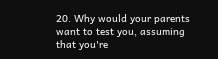20. Why would your parents want to test you, assuming that you're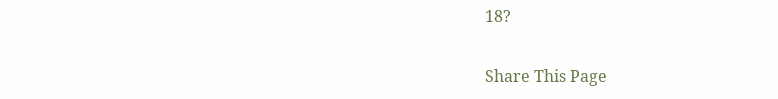18?

Share This Page